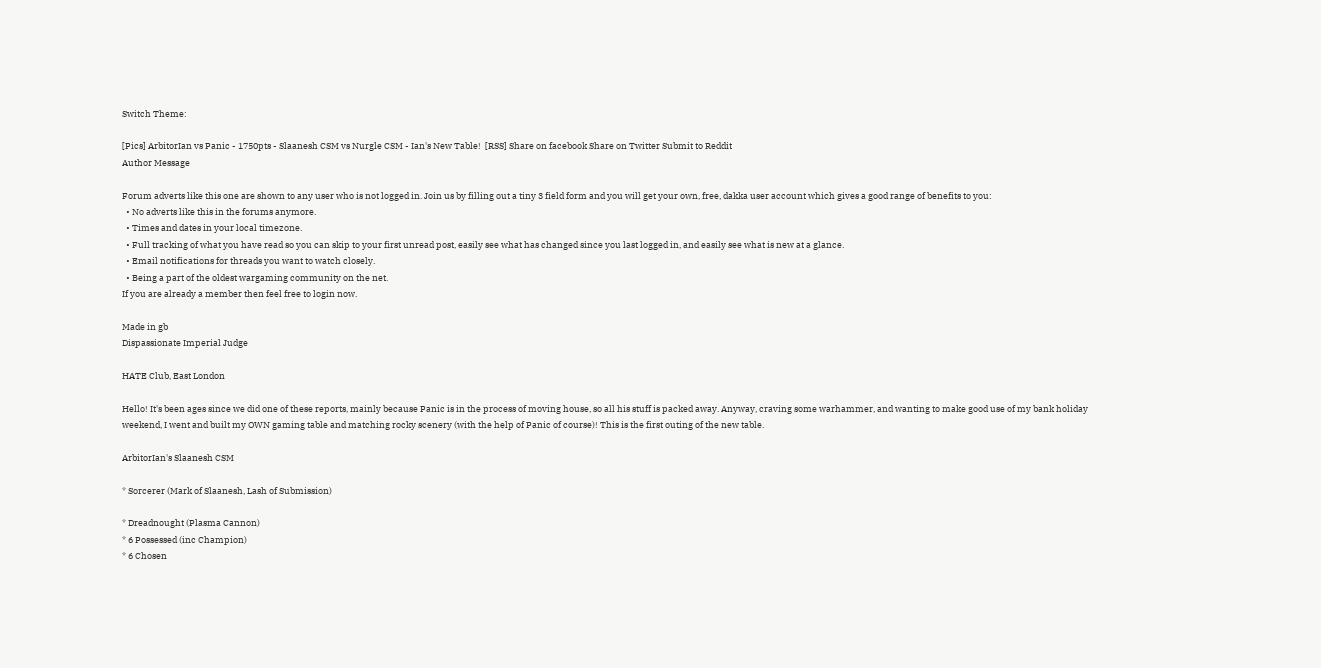Switch Theme:

[Pics] ArbitorIan vs Panic - 1750pts - Slaanesh CSM vs Nurgle CSM - Ian's New Table!  [RSS] Share on facebook Share on Twitter Submit to Reddit
Author Message

Forum adverts like this one are shown to any user who is not logged in. Join us by filling out a tiny 3 field form and you will get your own, free, dakka user account which gives a good range of benefits to you:
  • No adverts like this in the forums anymore.
  • Times and dates in your local timezone.
  • Full tracking of what you have read so you can skip to your first unread post, easily see what has changed since you last logged in, and easily see what is new at a glance.
  • Email notifications for threads you want to watch closely.
  • Being a part of the oldest wargaming community on the net.
If you are already a member then feel free to login now.

Made in gb
Dispassionate Imperial Judge

HATE Club, East London

Hello! It's been ages since we did one of these reports, mainly because Panic is in the process of moving house, so all his stuff is packed away. Anyway, craving some warhammer, and wanting to make good use of my bank holiday weekend, I went and built my OWN gaming table and matching rocky scenery (with the help of Panic of course)! This is the first outing of the new table.

ArbitorIan's Slaanesh CSM

* Sorcerer (Mark of Slaanesh, Lash of Submission)

* Dreadnought (Plasma Cannon)
* 6 Possessed (inc Champion)
* 6 Chosen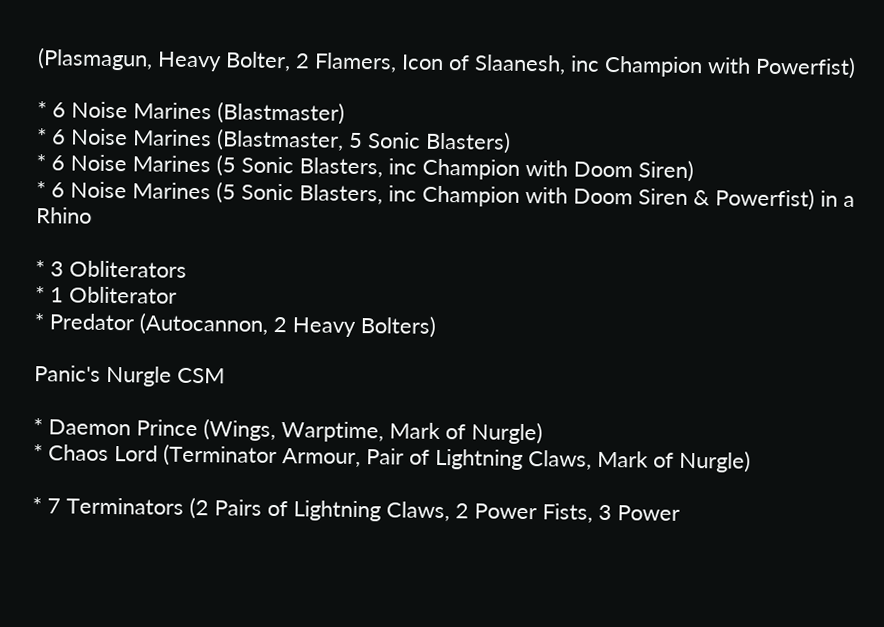(Plasmagun, Heavy Bolter, 2 Flamers, Icon of Slaanesh, inc Champion with Powerfist)

* 6 Noise Marines (Blastmaster)
* 6 Noise Marines (Blastmaster, 5 Sonic Blasters)
* 6 Noise Marines (5 Sonic Blasters, inc Champion with Doom Siren)
* 6 Noise Marines (5 Sonic Blasters, inc Champion with Doom Siren & Powerfist) in a Rhino

* 3 Obliterators
* 1 Obliterator
* Predator (Autocannon, 2 Heavy Bolters)

Panic's Nurgle CSM

* Daemon Prince (Wings, Warptime, Mark of Nurgle)
* Chaos Lord (Terminator Armour, Pair of Lightning Claws, Mark of Nurgle)

* 7 Terminators (2 Pairs of Lightning Claws, 2 Power Fists, 3 Power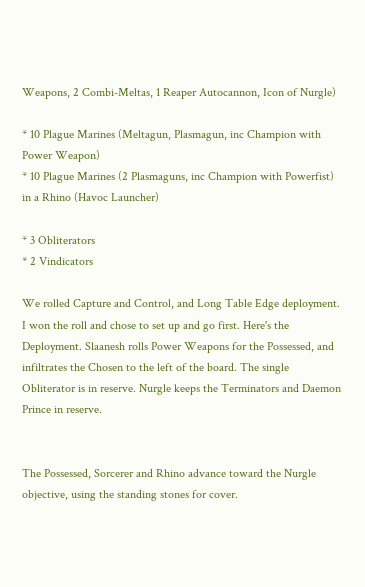Weapons, 2 Combi-Meltas, 1 Reaper Autocannon, Icon of Nurgle)

* 10 Plague Marines (Meltagun, Plasmagun, inc Champion with Power Weapon)
* 10 Plague Marines (2 Plasmaguns, inc Champion with Powerfist) in a Rhino (Havoc Launcher)

* 3 Obliterators
* 2 Vindicators

We rolled Capture and Control, and Long Table Edge deployment. I won the roll and chose to set up and go first. Here's the Deployment. Slaanesh rolls Power Weapons for the Possessed, and infiltrates the Chosen to the left of the board. The single Obliterator is in reserve. Nurgle keeps the Terminators and Daemon Prince in reserve.


The Possessed, Sorcerer and Rhino advance toward the Nurgle objective, using the standing stones for cover.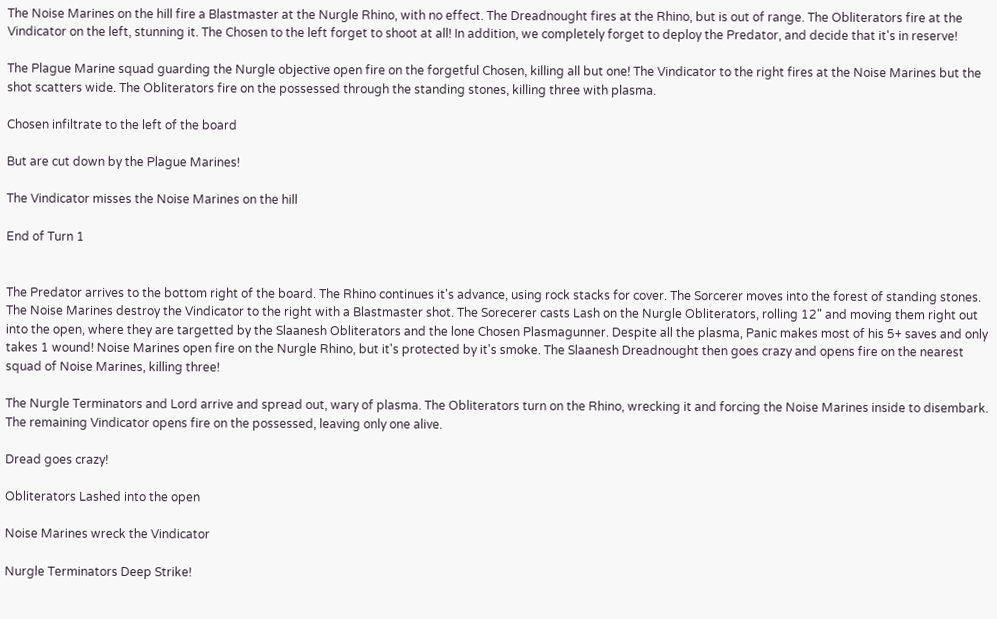The Noise Marines on the hill fire a Blastmaster at the Nurgle Rhino, with no effect. The Dreadnought fires at the Rhino, but is out of range. The Obliterators fire at the Vindicator on the left, stunning it. The Chosen to the left forget to shoot at all! In addition, we completely forget to deploy the Predator, and decide that it's in reserve!

The Plague Marine squad guarding the Nurgle objective open fire on the forgetful Chosen, killing all but one! The Vindicator to the right fires at the Noise Marines but the shot scatters wide. The Obliterators fire on the possessed through the standing stones, killing three with plasma.

Chosen infiltrate to the left of the board

But are cut down by the Plague Marines!

The Vindicator misses the Noise Marines on the hill

End of Turn 1


The Predator arrives to the bottom right of the board. The Rhino continues it's advance, using rock stacks for cover. The Sorcerer moves into the forest of standing stones.
The Noise Marines destroy the Vindicator to the right with a Blastmaster shot. The Sorecerer casts Lash on the Nurgle Obliterators, rolling 12" and moving them right out into the open, where they are targetted by the Slaanesh Obliterators and the lone Chosen Plasmagunner. Despite all the plasma, Panic makes most of his 5+ saves and only takes 1 wound! Noise Marines open fire on the Nurgle Rhino, but it's protected by it's smoke. The Slaanesh Dreadnought then goes crazy and opens fire on the nearest squad of Noise Marines, killing three!

The Nurgle Terminators and Lord arrive and spread out, wary of plasma. The Obliterators turn on the Rhino, wrecking it and forcing the Noise Marines inside to disembark. The remaining Vindicator opens fire on the possessed, leaving only one alive.

Dread goes crazy!

Obliterators Lashed into the open

Noise Marines wreck the Vindicator

Nurgle Terminators Deep Strike!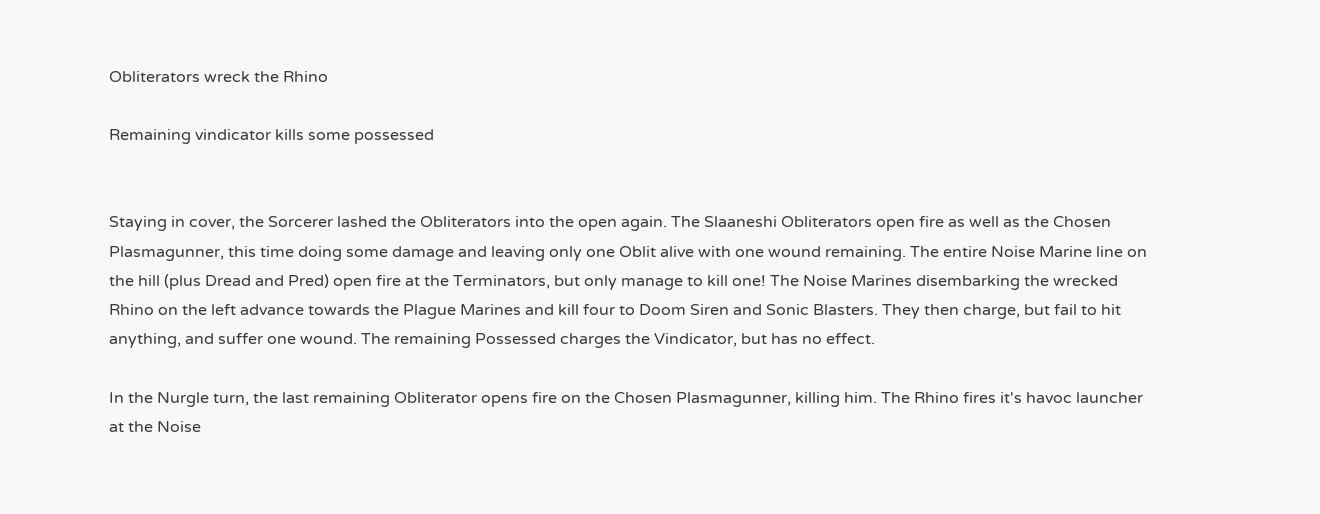Obliterators wreck the Rhino

Remaining vindicator kills some possessed


Staying in cover, the Sorcerer lashed the Obliterators into the open again. The Slaaneshi Obliterators open fire as well as the Chosen Plasmagunner, this time doing some damage and leaving only one Oblit alive with one wound remaining. The entire Noise Marine line on the hill (plus Dread and Pred) open fire at the Terminators, but only manage to kill one! The Noise Marines disembarking the wrecked Rhino on the left advance towards the Plague Marines and kill four to Doom Siren and Sonic Blasters. They then charge, but fail to hit anything, and suffer one wound. The remaining Possessed charges the Vindicator, but has no effect.

In the Nurgle turn, the last remaining Obliterator opens fire on the Chosen Plasmagunner, killing him. The Rhino fires it's havoc launcher at the Noise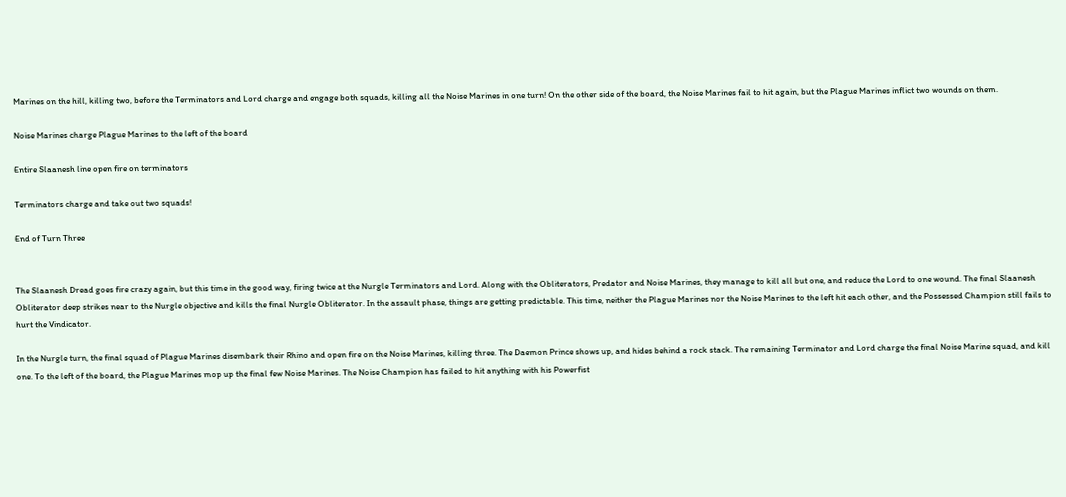Marines on the hill, killing two, before the Terminators and Lord charge and engage both squads, killing all the Noise Marines in one turn! On the other side of the board, the Noise Marines fail to hit again, but the Plague Marines inflict two wounds on them.

Noise Marines charge Plague Marines to the left of the board

Entire Slaanesh line open fire on terminators

Terminators charge and take out two squads!

End of Turn Three


The Slaanesh Dread goes fire crazy again, but this time in the good way, firing twice at the Nurgle Terminators and Lord. Along with the Obliterators, Predator and Noise Marines, they manage to kill all but one, and reduce the Lord to one wound. The final Slaanesh Obliterator deep strikes near to the Nurgle objective and kills the final Nurgle Obliterator. In the assault phase, things are getting predictable. This time, neither the Plague Marines nor the Noise Marines to the left hit each other, and the Possessed Champion still fails to hurt the Vindicator.

In the Nurgle turn, the final squad of Plague Marines disembark their Rhino and open fire on the Noise Marines, killing three. The Daemon Prince shows up, and hides behind a rock stack. The remaining Terminator and Lord charge the final Noise Marine squad, and kill one. To the left of the board, the Plague Marines mop up the final few Noise Marines. The Noise Champion has failed to hit anything with his Powerfist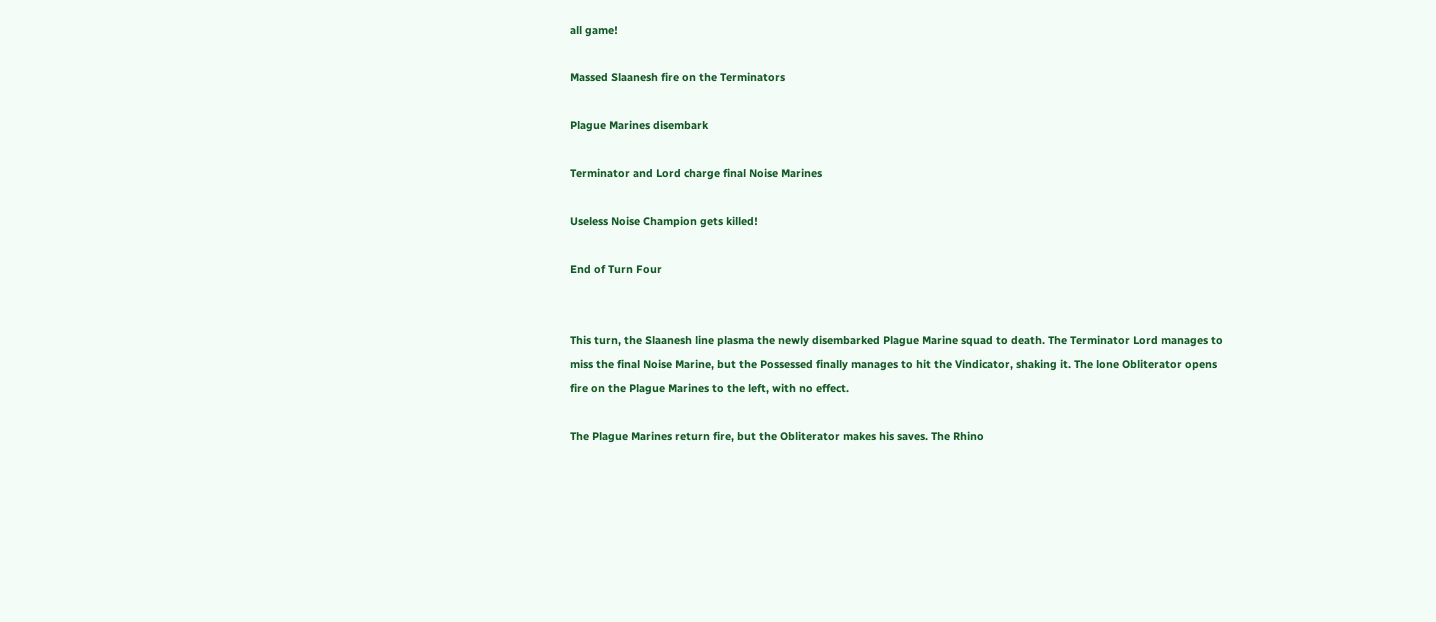all game!

Massed Slaanesh fire on the Terminators

Plague Marines disembark

Terminator and Lord charge final Noise Marines

Useless Noise Champion gets killed!

End of Turn Four


This turn, the Slaanesh line plasma the newly disembarked Plague Marine squad to death. The Terminator Lord manages to miss the final Noise Marine, but the Possessed finally manages to hit the Vindicator, shaking it. The lone Obliterator opens fire on the Plague Marines to the left, with no effect.

The Plague Marines return fire, but the Obliterator makes his saves. The Rhino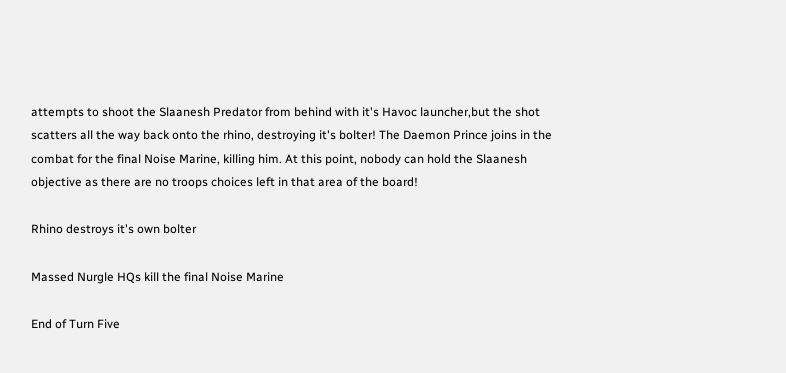attempts to shoot the Slaanesh Predator from behind with it's Havoc launcher,but the shot scatters all the way back onto the rhino, destroying it's bolter! The Daemon Prince joins in the combat for the final Noise Marine, killing him. At this point, nobody can hold the Slaanesh objective as there are no troops choices left in that area of the board!

Rhino destroys it's own bolter

Massed Nurgle HQs kill the final Noise Marine

End of Turn Five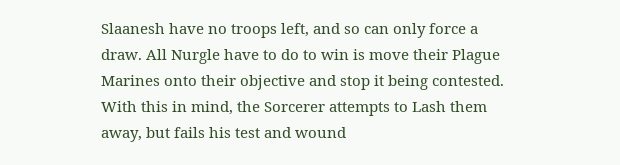Slaanesh have no troops left, and so can only force a draw. All Nurgle have to do to win is move their Plague Marines onto their objective and stop it being contested. With this in mind, the Sorcerer attempts to Lash them away, but fails his test and wound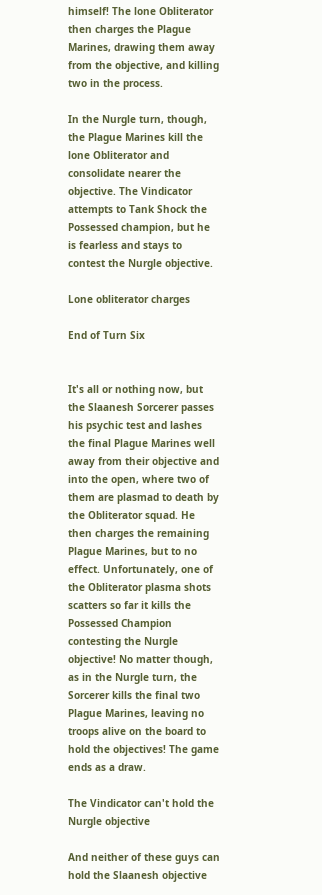himself! The lone Obliterator then charges the Plague Marines, drawing them away from the objective, and killing two in the process.

In the Nurgle turn, though, the Plague Marines kill the lone Obliterator and consolidate nearer the objective. The Vindicator attempts to Tank Shock the Possessed champion, but he is fearless and stays to contest the Nurgle objective.

Lone obliterator charges

End of Turn Six


It's all or nothing now, but the Slaanesh Sorcerer passes his psychic test and lashes the final Plague Marines well away from their objective and into the open, where two of them are plasmad to death by the Obliterator squad. He then charges the remaining Plague Marines, but to no effect. Unfortunately, one of the Obliterator plasma shots scatters so far it kills the Possessed Champion contesting the Nurgle objective! No matter though, as in the Nurgle turn, the Sorcerer kills the final two Plague Marines, leaving no troops alive on the board to hold the objectives! The game ends as a draw.

The Vindicator can't hold the Nurgle objective

And neither of these guys can hold the Slaanesh objective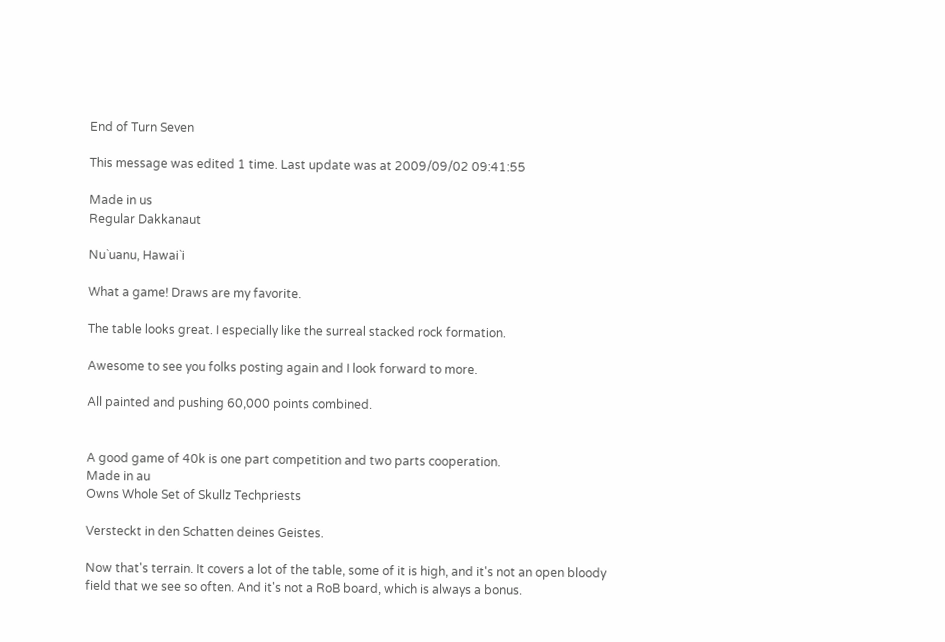End of Turn Seven

This message was edited 1 time. Last update was at 2009/09/02 09:41:55

Made in us
Regular Dakkanaut

Nu`uanu, Hawai`i

What a game! Draws are my favorite.

The table looks great. I especially like the surreal stacked rock formation.

Awesome to see you folks posting again and I look forward to more.

All painted and pushing 60,000 points combined.


A good game of 40k is one part competition and two parts cooperation.
Made in au
Owns Whole Set of Skullz Techpriests

Versteckt in den Schatten deines Geistes.

Now that's terrain. It covers a lot of the table, some of it is high, and it's not an open bloody field that we see so often. And it's not a RoB board, which is always a bonus.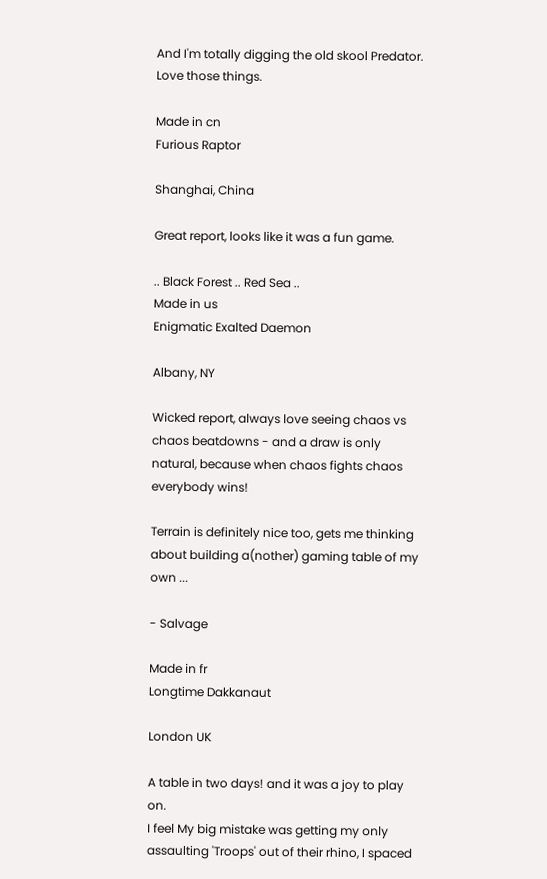And I'm totally digging the old skool Predator. Love those things.

Made in cn
Furious Raptor

Shanghai, China

Great report, looks like it was a fun game.

.. Black Forest .. Red Sea ..
Made in us
Enigmatic Exalted Daemon

Albany, NY

Wicked report, always love seeing chaos vs chaos beatdowns - and a draw is only natural, because when chaos fights chaos everybody wins!

Terrain is definitely nice too, gets me thinking about building a(nother) gaming table of my own ...

- Salvage

Made in fr
Longtime Dakkanaut

London UK

A table in two days! and it was a joy to play on.
I feel My big mistake was getting my only assaulting 'Troops' out of their rhino, I spaced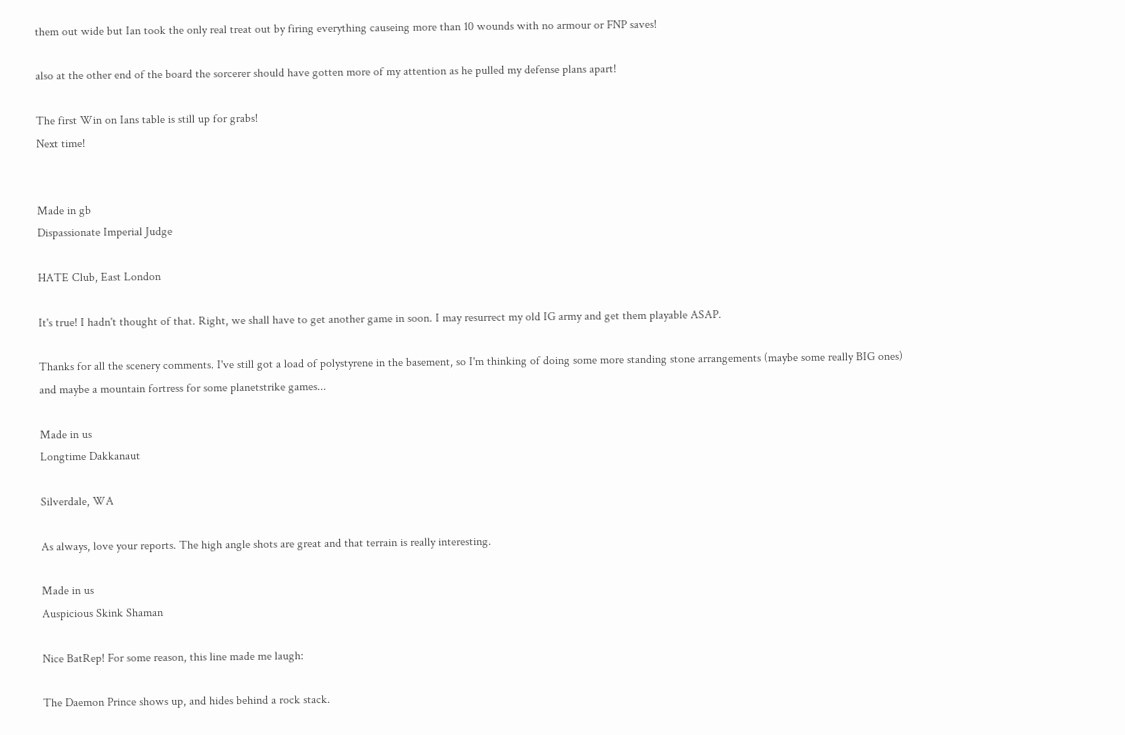them out wide but Ian took the only real treat out by firing everything causeing more than 10 wounds with no armour or FNP saves!

also at the other end of the board the sorcerer should have gotten more of my attention as he pulled my defense plans apart!

The first Win on Ians table is still up for grabs!
Next time!


Made in gb
Dispassionate Imperial Judge

HATE Club, East London

It's true! I hadn't thought of that. Right, we shall have to get another game in soon. I may resurrect my old IG army and get them playable ASAP.

Thanks for all the scenery comments. I've still got a load of polystyrene in the basement, so I'm thinking of doing some more standing stone arrangements (maybe some really BIG ones) and maybe a mountain fortress for some planetstrike games...

Made in us
Longtime Dakkanaut

Silverdale, WA

As always, love your reports. The high angle shots are great and that terrain is really interesting.

Made in us
Auspicious Skink Shaman

Nice BatRep! For some reason, this line made me laugh:

The Daemon Prince shows up, and hides behind a rock stack.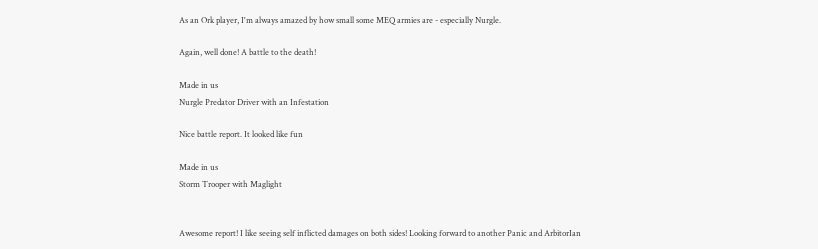As an Ork player, I'm always amazed by how small some MEQ armies are - especially Nurgle.

Again, well done! A battle to the death!

Made in us
Nurgle Predator Driver with an Infestation

Nice battle report. It looked like fun

Made in us
Storm Trooper with Maglight


Awesome report! I like seeing self inflicted damages on both sides! Looking forward to another Panic and ArbitorIan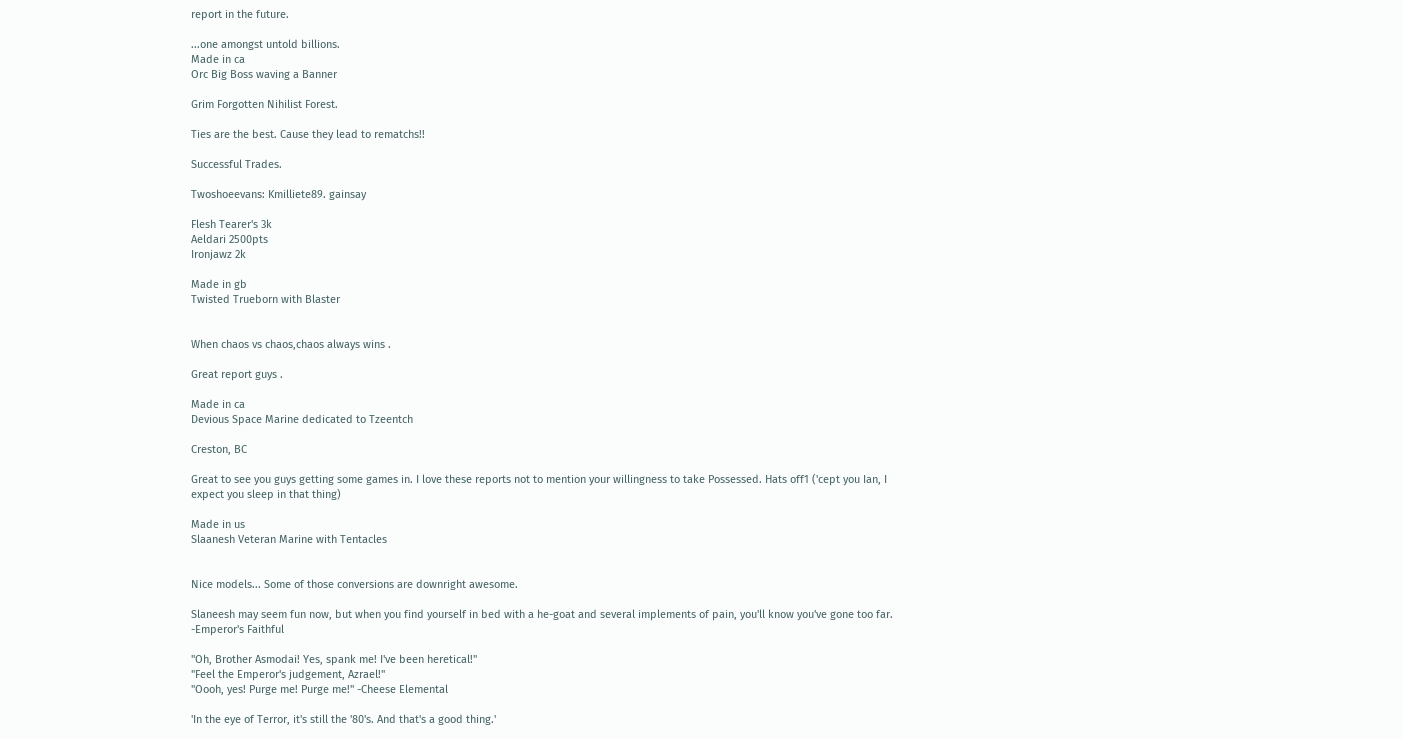report in the future.

...one amongst untold billions.
Made in ca
Orc Big Boss waving a Banner

Grim Forgotten Nihilist Forest.

Ties are the best. Cause they lead to rematchs!!

Successful Trades.

Twoshoeevans: Kmilliete89. gainsay

Flesh Tearer's 3k
Aeldari 2500pts
Ironjawz 2k

Made in gb
Twisted Trueborn with Blaster


When chaos vs chaos,chaos always wins .

Great report guys .

Made in ca
Devious Space Marine dedicated to Tzeentch

Creston, BC

Great to see you guys getting some games in. I love these reports not to mention your willingness to take Possessed. Hats off1 ('cept you Ian, I expect you sleep in that thing)

Made in us
Slaanesh Veteran Marine with Tentacles


Nice models... Some of those conversions are downright awesome.

Slaneesh may seem fun now, but when you find yourself in bed with a he-goat and several implements of pain, you'll know you've gone too far. -Emperor's Faithful

"Oh, Brother Asmodai! Yes, spank me! I've been heretical!"
"Feel the Emperor's judgement, Azrael!"
"Oooh, yes! Purge me! Purge me!" -Cheese Elemental

'In the eye of Terror, it's still the '80's. And that's a good thing.'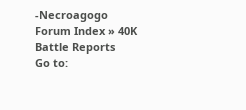-Necroagogo
Forum Index » 40K Battle Reports
Go to: